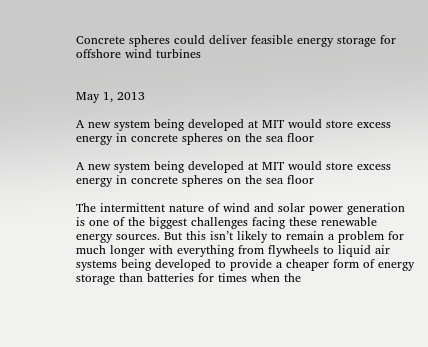Concrete spheres could deliver feasible energy storage for offshore wind turbines


May 1, 2013

A new system being developed at MIT would store excess energy in concrete spheres on the sea floor

A new system being developed at MIT would store excess energy in concrete spheres on the sea floor

The intermittent nature of wind and solar power generation is one of the biggest challenges facing these renewable energy sources. But this isn’t likely to remain a problem for much longer with everything from flywheels to liquid air systems being developed to provide a cheaper form of energy storage than batteries for times when the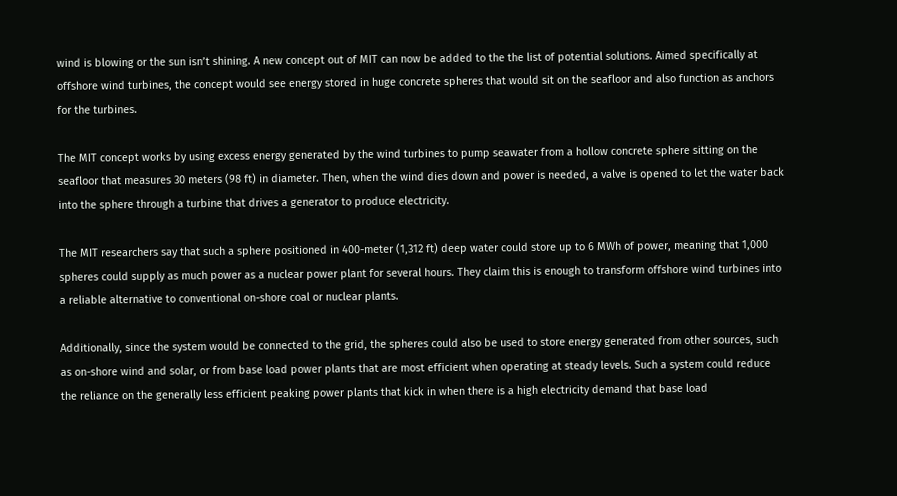wind is blowing or the sun isn’t shining. A new concept out of MIT can now be added to the the list of potential solutions. Aimed specifically at offshore wind turbines, the concept would see energy stored in huge concrete spheres that would sit on the seafloor and also function as anchors for the turbines.

The MIT concept works by using excess energy generated by the wind turbines to pump seawater from a hollow concrete sphere sitting on the seafloor that measures 30 meters (98 ft) in diameter. Then, when the wind dies down and power is needed, a valve is opened to let the water back into the sphere through a turbine that drives a generator to produce electricity.

The MIT researchers say that such a sphere positioned in 400-meter (1,312 ft) deep water could store up to 6 MWh of power, meaning that 1,000 spheres could supply as much power as a nuclear power plant for several hours. They claim this is enough to transform offshore wind turbines into a reliable alternative to conventional on-shore coal or nuclear plants.

Additionally, since the system would be connected to the grid, the spheres could also be used to store energy generated from other sources, such as on-shore wind and solar, or from base load power plants that are most efficient when operating at steady levels. Such a system could reduce the reliance on the generally less efficient peaking power plants that kick in when there is a high electricity demand that base load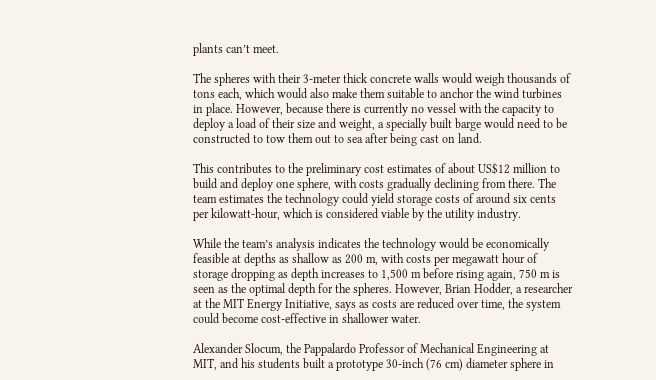plants can’t meet.

The spheres with their 3-meter thick concrete walls would weigh thousands of tons each, which would also make them suitable to anchor the wind turbines in place. However, because there is currently no vessel with the capacity to deploy a load of their size and weight, a specially built barge would need to be constructed to tow them out to sea after being cast on land.

This contributes to the preliminary cost estimates of about US$12 million to build and deploy one sphere, with costs gradually declining from there. The team estimates the technology could yield storage costs of around six cents per kilowatt-hour, which is considered viable by the utility industry.

While the team’s analysis indicates the technology would be economically feasible at depths as shallow as 200 m, with costs per megawatt hour of storage dropping as depth increases to 1,500 m before rising again, 750 m is seen as the optimal depth for the spheres. However, Brian Hodder, a researcher at the MIT Energy Initiative, says as costs are reduced over time, the system could become cost-effective in shallower water.

Alexander Slocum, the Pappalardo Professor of Mechanical Engineering at MIT, and his students built a prototype 30-inch (76 cm) diameter sphere in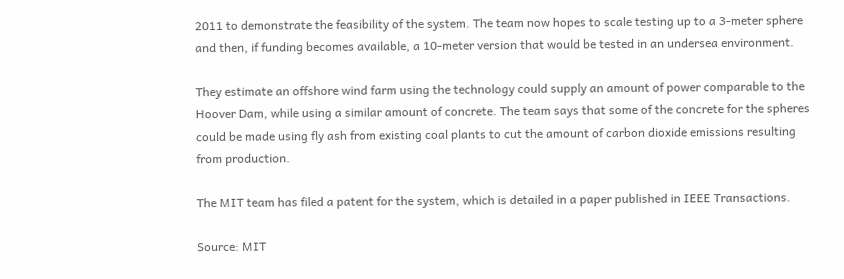2011 to demonstrate the feasibility of the system. The team now hopes to scale testing up to a 3-meter sphere and then, if funding becomes available, a 10-meter version that would be tested in an undersea environment.

They estimate an offshore wind farm using the technology could supply an amount of power comparable to the Hoover Dam, while using a similar amount of concrete. The team says that some of the concrete for the spheres could be made using fly ash from existing coal plants to cut the amount of carbon dioxide emissions resulting from production.

The MIT team has filed a patent for the system, which is detailed in a paper published in IEEE Transactions.

Source: MIT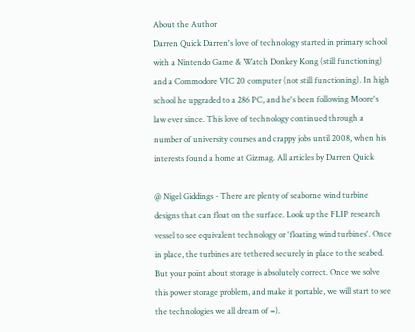About the Author
Darren Quick Darren's love of technology started in primary school with a Nintendo Game & Watch Donkey Kong (still functioning) and a Commodore VIC 20 computer (not still functioning). In high school he upgraded to a 286 PC, and he's been following Moore's law ever since. This love of technology continued through a number of university courses and crappy jobs until 2008, when his interests found a home at Gizmag. All articles by Darren Quick

@ Nigel Giddings - There are plenty of seaborne wind turbine designs that can float on the surface. Look up the FLIP research vessel to see equivalent technology or 'floating wind turbines'. Once in place, the turbines are tethered securely in place to the seabed. But your point about storage is absolutely correct. Once we solve this power storage problem, and make it portable, we will start to see the technologies we all dream of =).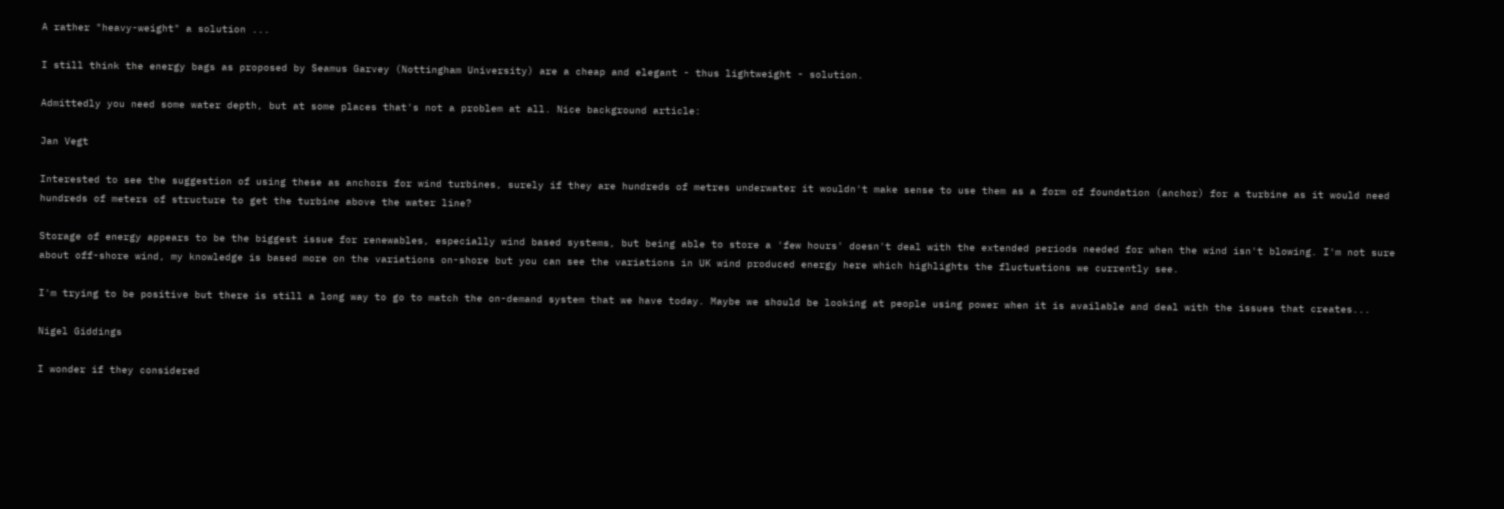A rather "heavy-weight" a solution ...

I still think the energy bags as proposed by Seamus Garvey (Nottingham University) are a cheap and elegant - thus lightweight - solution.

Admittedly you need some water depth, but at some places that's not a problem at all. Nice background article:

Jan Vegt

Interested to see the suggestion of using these as anchors for wind turbines, surely if they are hundreds of metres underwater it wouldn't make sense to use them as a form of foundation (anchor) for a turbine as it would need hundreds of meters of structure to get the turbine above the water line?

Storage of energy appears to be the biggest issue for renewables, especially wind based systems, but being able to store a 'few hours' doesn't deal with the extended periods needed for when the wind isn't blowing. I'm not sure about off-shore wind, my knowledge is based more on the variations on-shore but you can see the variations in UK wind produced energy here which highlights the fluctuations we currently see.

I'm trying to be positive but there is still a long way to go to match the on-demand system that we have today. Maybe we should be looking at people using power when it is available and deal with the issues that creates...

Nigel Giddings

I wonder if they considered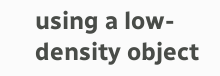using a low-density object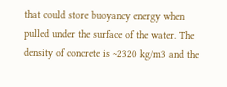that could store buoyancy energy when pulled under the surface of the water. The density of concrete is ~2320 kg/m3 and the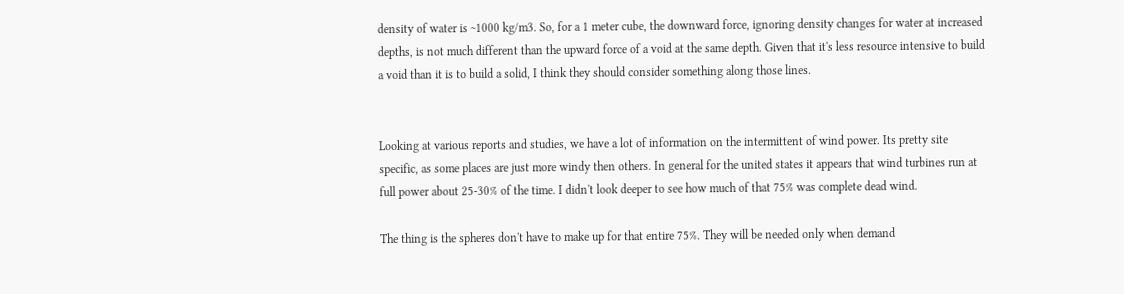density of water is ~1000 kg/m3. So, for a 1 meter cube, the downward force, ignoring density changes for water at increased depths, is not much different than the upward force of a void at the same depth. Given that it's less resource intensive to build a void than it is to build a solid, I think they should consider something along those lines.


Looking at various reports and studies, we have a lot of information on the intermittent of wind power. Its pretty site specific, as some places are just more windy then others. In general for the united states it appears that wind turbines run at full power about 25-30% of the time. I didn't look deeper to see how much of that 75% was complete dead wind.

The thing is the spheres don't have to make up for that entire 75%. They will be needed only when demand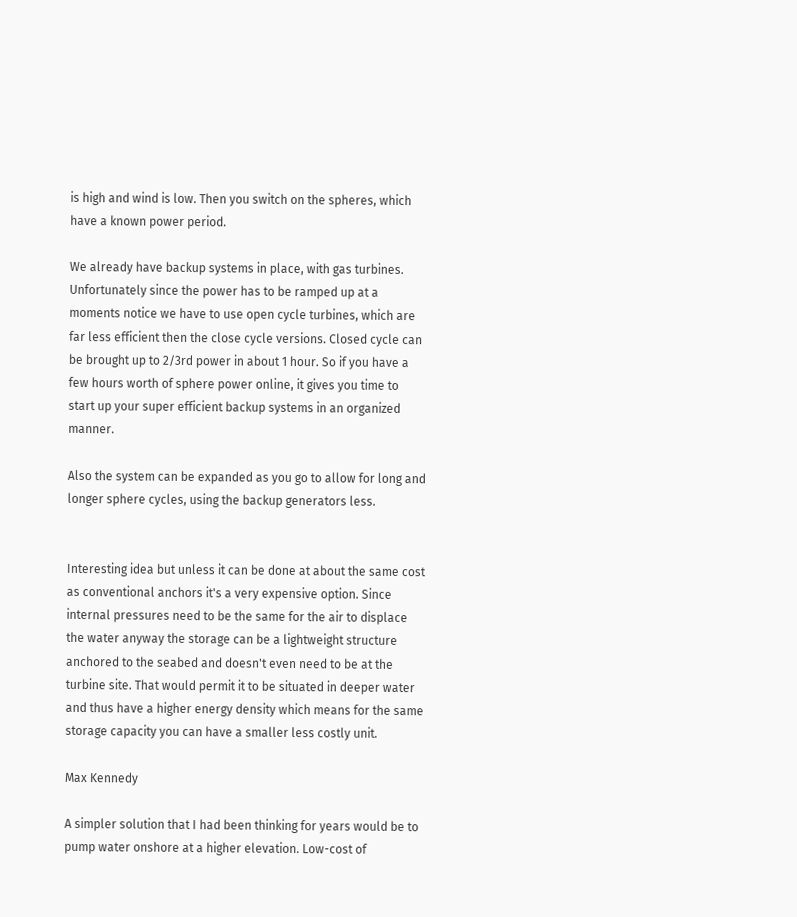is high and wind is low. Then you switch on the spheres, which have a known power period.

We already have backup systems in place, with gas turbines. Unfortunately since the power has to be ramped up at a moments notice we have to use open cycle turbines, which are far less efficient then the close cycle versions. Closed cycle can be brought up to 2/3rd power in about 1 hour. So if you have a few hours worth of sphere power online, it gives you time to start up your super efficient backup systems in an organized manner.

Also the system can be expanded as you go to allow for long and longer sphere cycles, using the backup generators less.


Interesting idea but unless it can be done at about the same cost as conventional anchors it's a very expensive option. Since internal pressures need to be the same for the air to displace the water anyway the storage can be a lightweight structure anchored to the seabed and doesn't even need to be at the turbine site. That would permit it to be situated in deeper water and thus have a higher energy density which means for the same storage capacity you can have a smaller less costly unit.

Max Kennedy

A simpler solution that I had been thinking for years would be to pump water onshore at a higher elevation. Low-cost of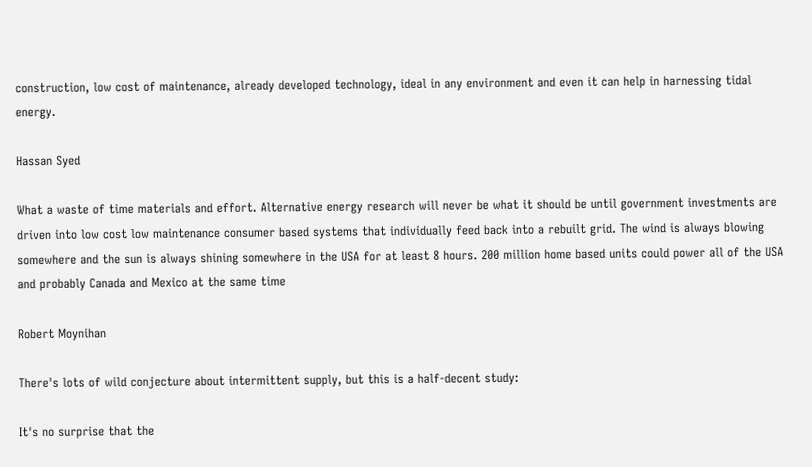construction, low cost of maintenance, already developed technology, ideal in any environment and even it can help in harnessing tidal energy.

Hassan Syed

What a waste of time materials and effort. Alternative energy research will never be what it should be until government investments are driven into low cost low maintenance consumer based systems that individually feed back into a rebuilt grid. The wind is always blowing somewhere and the sun is always shining somewhere in the USA for at least 8 hours. 200 million home based units could power all of the USA and probably Canada and Mexico at the same time

Robert Moynihan

There's lots of wild conjecture about intermittent supply, but this is a half-decent study:

It's no surprise that the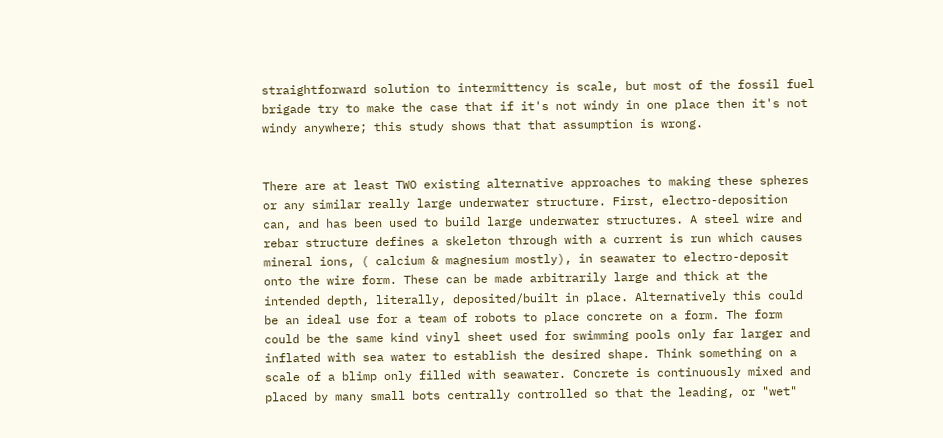straightforward solution to intermittency is scale, but most of the fossil fuel brigade try to make the case that if it's not windy in one place then it's not windy anywhere; this study shows that that assumption is wrong.


There are at least TWO existing alternative approaches to making these spheres or any similar really large underwater structure. First, electro-deposition can, and has been used to build large underwater structures. A steel wire and rebar structure defines a skeleton through with a current is run which causes mineral ions, ( calcium & magnesium mostly), in seawater to electro-deposit onto the wire form. These can be made arbitrarily large and thick at the intended depth, literally, deposited/built in place. Alternatively this could be an ideal use for a team of robots to place concrete on a form. The form could be the same kind vinyl sheet used for swimming pools only far larger and inflated with sea water to establish the desired shape. Think something on a scale of a blimp only filled with seawater. Concrete is continuously mixed and placed by many small bots centrally controlled so that the leading, or "wet"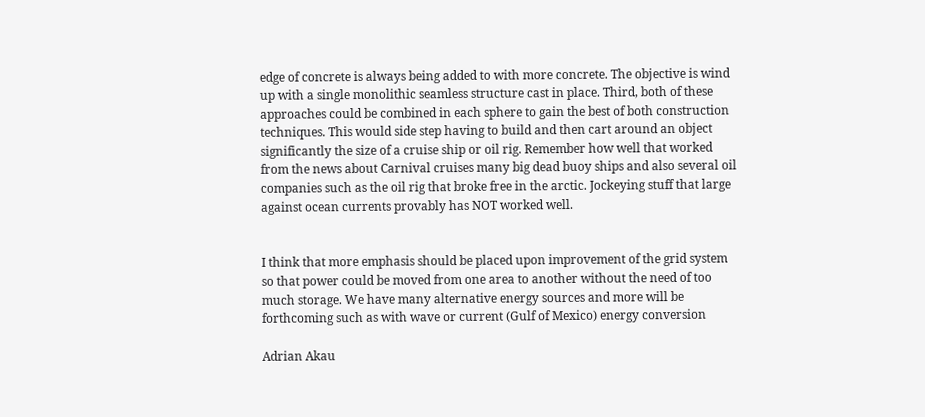edge of concrete is always being added to with more concrete. The objective is wind up with a single monolithic seamless structure cast in place. Third, both of these approaches could be combined in each sphere to gain the best of both construction techniques. This would side step having to build and then cart around an object significantly the size of a cruise ship or oil rig. Remember how well that worked from the news about Carnival cruises many big dead buoy ships and also several oil companies such as the oil rig that broke free in the arctic. Jockeying stuff that large against ocean currents provably has NOT worked well.


I think that more emphasis should be placed upon improvement of the grid system so that power could be moved from one area to another without the need of too much storage. We have many alternative energy sources and more will be forthcoming such as with wave or current (Gulf of Mexico) energy conversion

Adrian Akau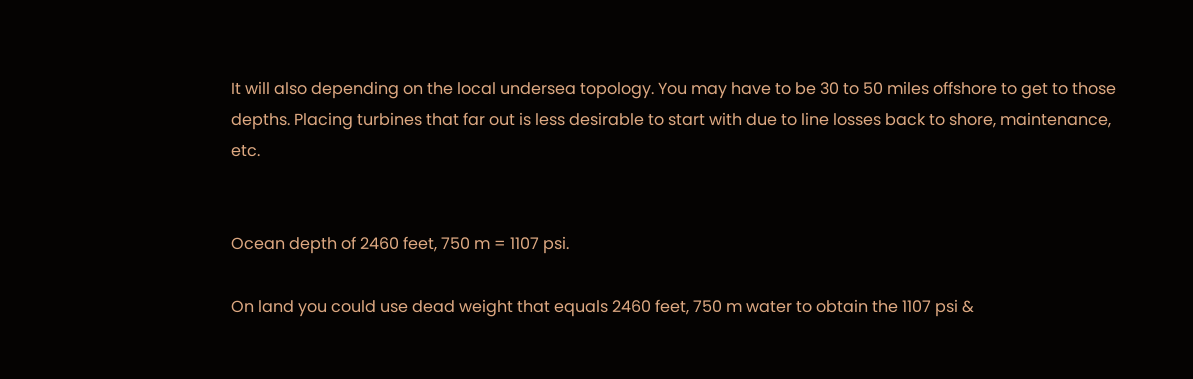It will also depending on the local undersea topology. You may have to be 30 to 50 miles offshore to get to those depths. Placing turbines that far out is less desirable to start with due to line losses back to shore, maintenance, etc.


Ocean depth of 2460 feet, 750 m = 1107 psi.

On land you could use dead weight that equals 2460 feet, 750 m water to obtain the 1107 psi &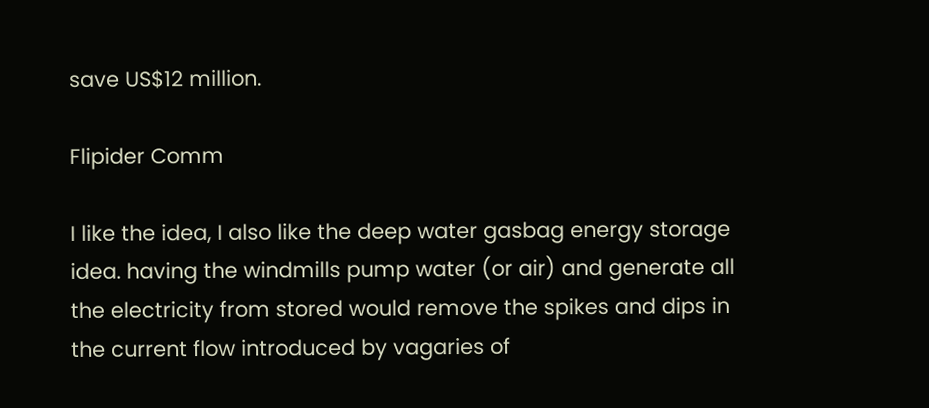save US$12 million.

Flipider Comm

I like the idea, I also like the deep water gasbag energy storage idea. having the windmills pump water (or air) and generate all the electricity from stored would remove the spikes and dips in the current flow introduced by vagaries of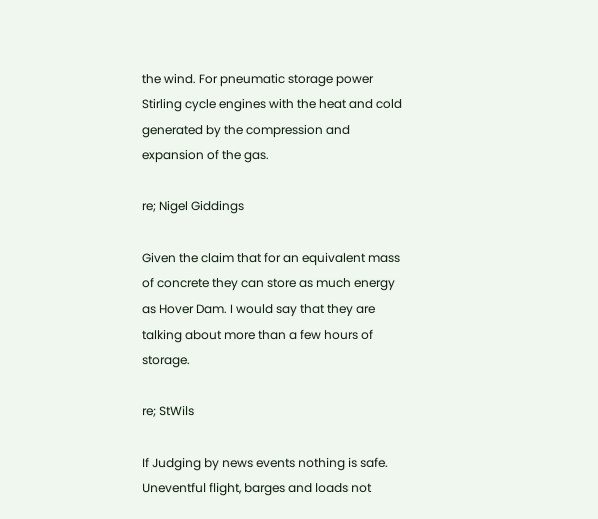the wind. For pneumatic storage power Stirling cycle engines with the heat and cold generated by the compression and expansion of the gas.

re; Nigel Giddings

Given the claim that for an equivalent mass of concrete they can store as much energy as Hover Dam. I would say that they are talking about more than a few hours of storage.

re; StWils

If Judging by news events nothing is safe. Uneventful flight, barges and loads not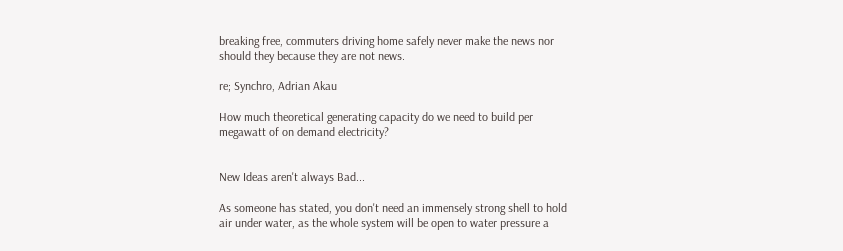breaking free, commuters driving home safely never make the news nor should they because they are not news.

re; Synchro, Adrian Akau

How much theoretical generating capacity do we need to build per megawatt of on demand electricity?


New Ideas aren't always Bad...

As someone has stated, you don't need an immensely strong shell to hold air under water, as the whole system will be open to water pressure a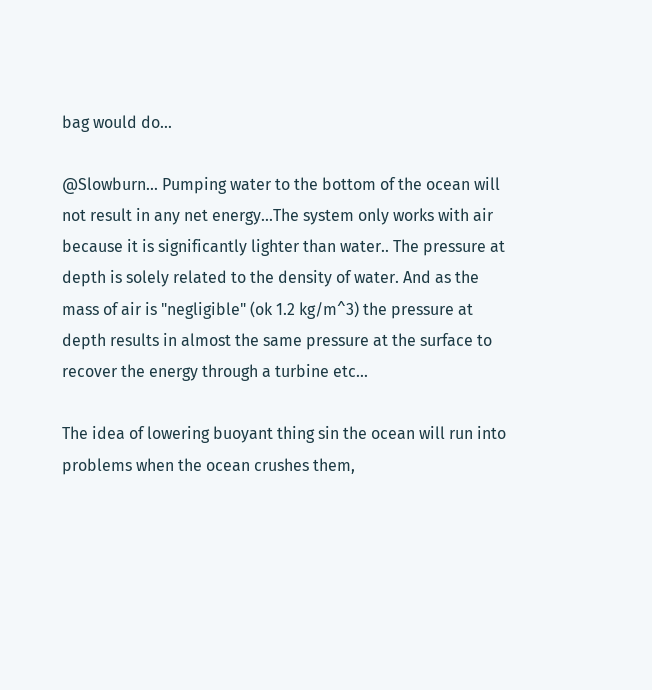bag would do...

@Slowburn... Pumping water to the bottom of the ocean will not result in any net energy...The system only works with air because it is significantly lighter than water.. The pressure at depth is solely related to the density of water. And as the mass of air is "negligible" (ok 1.2 kg/m^3) the pressure at depth results in almost the same pressure at the surface to recover the energy through a turbine etc...

The idea of lowering buoyant thing sin the ocean will run into problems when the ocean crushes them,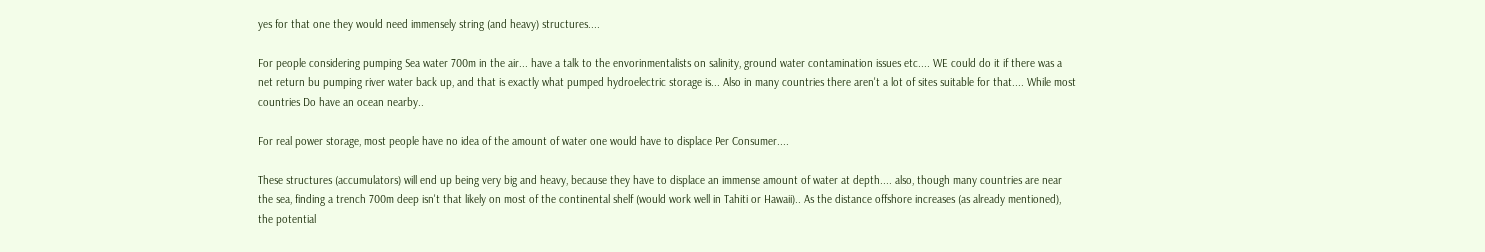yes for that one they would need immensely string (and heavy) structures....

For people considering pumping Sea water 700m in the air... have a talk to the envorinmentalists on salinity, ground water contamination issues etc.... WE could do it if there was a net return bu pumping river water back up, and that is exactly what pumped hydroelectric storage is... Also in many countries there aren't a lot of sites suitable for that.... While most countries Do have an ocean nearby..

For real power storage, most people have no idea of the amount of water one would have to displace Per Consumer....

These structures (accumulators) will end up being very big and heavy, because they have to displace an immense amount of water at depth.... also, though many countries are near the sea, finding a trench 700m deep isn't that likely on most of the continental shelf (would work well in Tahiti or Hawaii).. As the distance offshore increases (as already mentioned), the potential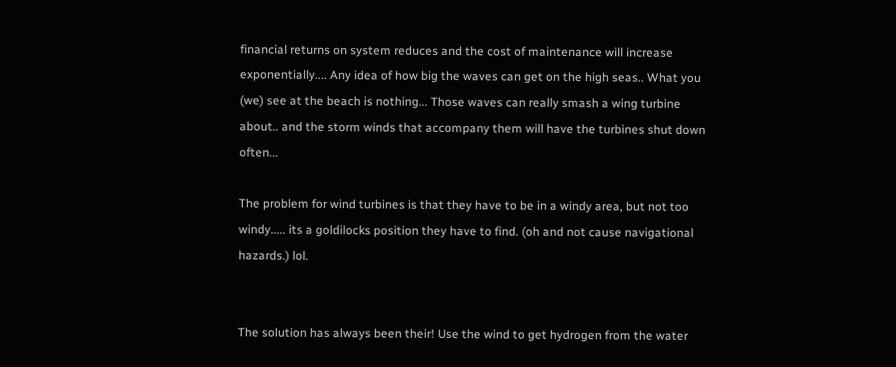financial returns on system reduces and the cost of maintenance will increase exponentially.... Any idea of how big the waves can get on the high seas.. What you (we) see at the beach is nothing... Those waves can really smash a wing turbine about.. and the storm winds that accompany them will have the turbines shut down often...

The problem for wind turbines is that they have to be in a windy area, but not too windy..... its a goldilocks position they have to find. (oh and not cause navigational hazards.) lol.


The solution has always been their! Use the wind to get hydrogen from the water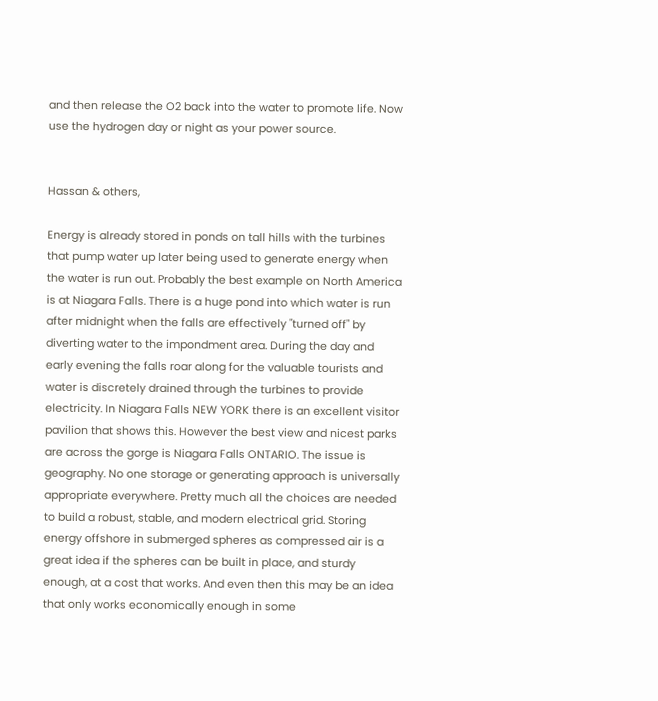and then release the O2 back into the water to promote life. Now use the hydrogen day or night as your power source.


Hassan & others,

Energy is already stored in ponds on tall hills with the turbines that pump water up later being used to generate energy when the water is run out. Probably the best example on North America is at Niagara Falls. There is a huge pond into which water is run after midnight when the falls are effectively "turned off" by diverting water to the impondment area. During the day and early evening the falls roar along for the valuable tourists and water is discretely drained through the turbines to provide electricity. In Niagara Falls NEW YORK there is an excellent visitor pavilion that shows this. However the best view and nicest parks are across the gorge is Niagara Falls ONTARIO. The issue is geography. No one storage or generating approach is universally appropriate everywhere. Pretty much all the choices are needed to build a robust, stable, and modern electrical grid. Storing energy offshore in submerged spheres as compressed air is a great idea if the spheres can be built in place, and sturdy enough, at a cost that works. And even then this may be an idea that only works economically enough in some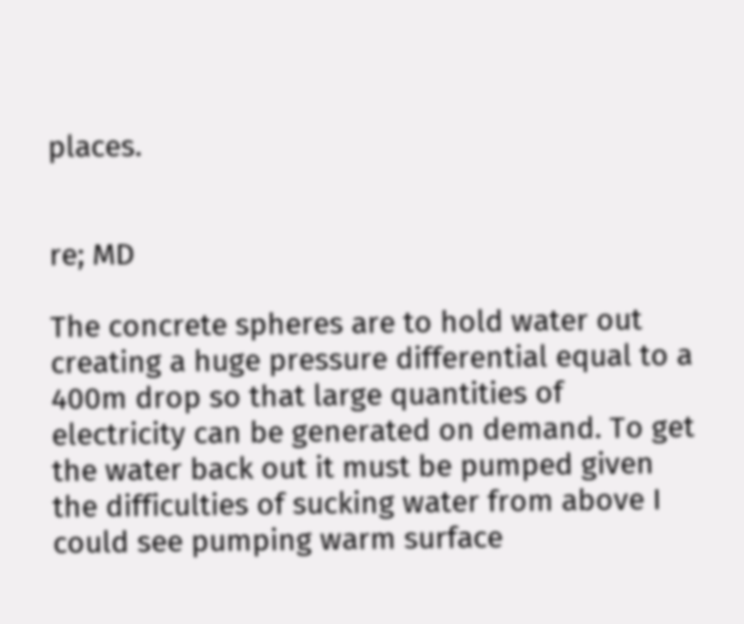places.


re; MD

The concrete spheres are to hold water out creating a huge pressure differential equal to a 400m drop so that large quantities of electricity can be generated on demand. To get the water back out it must be pumped given the difficulties of sucking water from above I could see pumping warm surface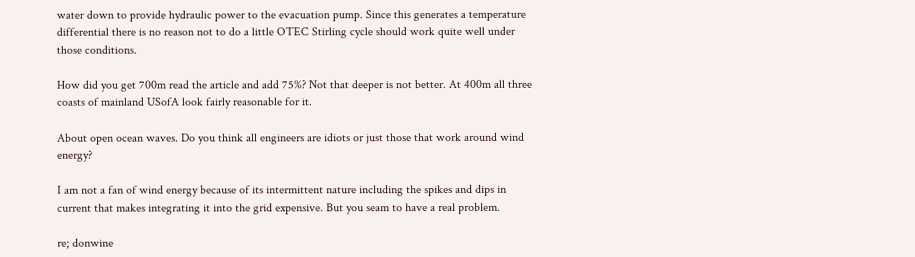water down to provide hydraulic power to the evacuation pump. Since this generates a temperature differential there is no reason not to do a little OTEC Stirling cycle should work quite well under those conditions.

How did you get 700m read the article and add 75%? Not that deeper is not better. At 400m all three coasts of mainland USofA look fairly reasonable for it.

About open ocean waves. Do you think all engineers are idiots or just those that work around wind energy?

I am not a fan of wind energy because of its intermittent nature including the spikes and dips in current that makes integrating it into the grid expensive. But you seam to have a real problem.

re; donwine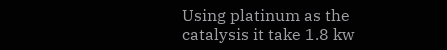Using platinum as the catalysis it take 1.8 kw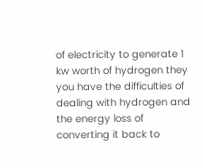of electricity to generate 1 kw worth of hydrogen they you have the difficulties of dealing with hydrogen and the energy loss of converting it back to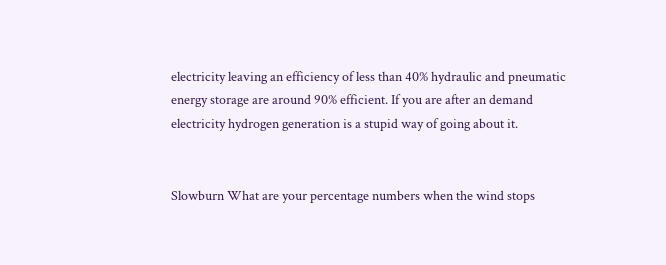electricity leaving an efficiency of less than 40% hydraulic and pneumatic energy storage are around 90% efficient. If you are after an demand electricity hydrogen generation is a stupid way of going about it.


Slowburn What are your percentage numbers when the wind stops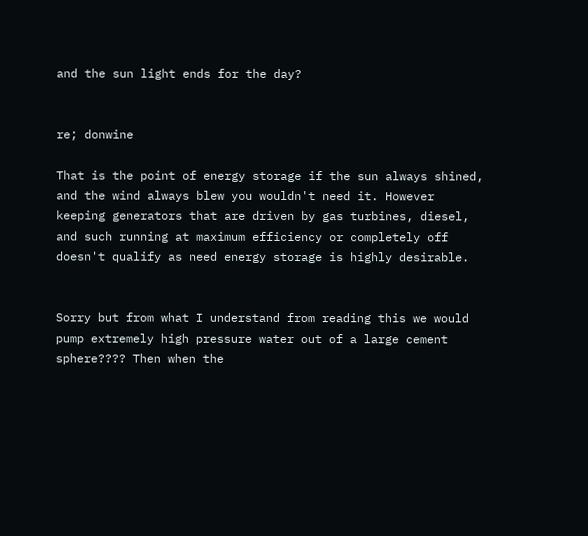and the sun light ends for the day?


re; donwine

That is the point of energy storage if the sun always shined, and the wind always blew you wouldn't need it. However keeping generators that are driven by gas turbines, diesel, and such running at maximum efficiency or completely off doesn't qualify as need energy storage is highly desirable.


Sorry but from what I understand from reading this we would pump extremely high pressure water out of a large cement sphere???? Then when the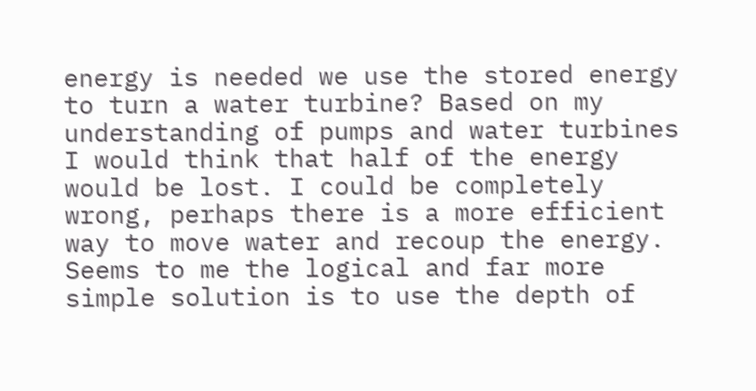energy is needed we use the stored energy to turn a water turbine? Based on my understanding of pumps and water turbines I would think that half of the energy would be lost. I could be completely wrong, perhaps there is a more efficient way to move water and recoup the energy. Seems to me the logical and far more simple solution is to use the depth of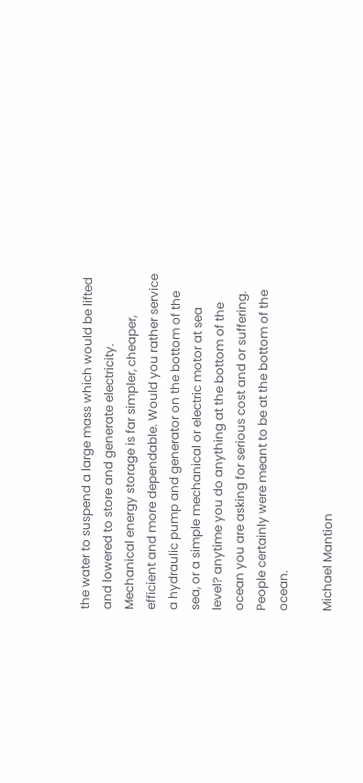the water to suspend a large mass which would be lifted and lowered to store and generate electricity. Mechanical energy storage is far simpler, cheaper, efficient and more dependable. Would you rather service a hydraulic pump and generator on the bottom of the sea, or a simple mechanical or electric motor at sea level? anytime you do anything at the bottom of the ocean you are asking for serious cost and or suffering. People certainly were meant to be at the bottom of the ocean.

Michael Mantion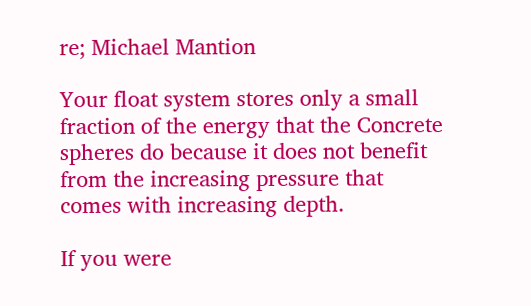re; Michael Mantion

Your float system stores only a small fraction of the energy that the Concrete spheres do because it does not benefit from the increasing pressure that comes with increasing depth.

If you were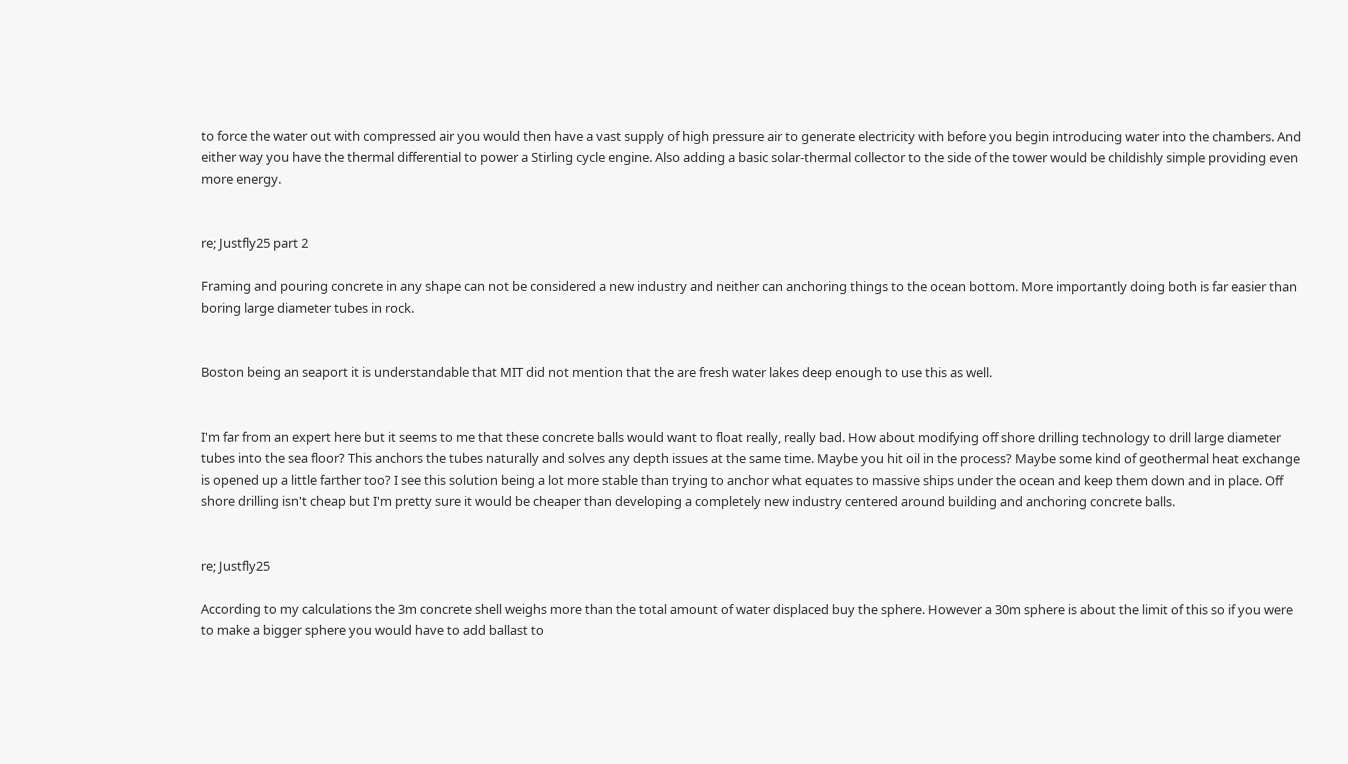to force the water out with compressed air you would then have a vast supply of high pressure air to generate electricity with before you begin introducing water into the chambers. And either way you have the thermal differential to power a Stirling cycle engine. Also adding a basic solar-thermal collector to the side of the tower would be childishly simple providing even more energy.


re; Justfly25 part 2

Framing and pouring concrete in any shape can not be considered a new industry and neither can anchoring things to the ocean bottom. More importantly doing both is far easier than boring large diameter tubes in rock.


Boston being an seaport it is understandable that MIT did not mention that the are fresh water lakes deep enough to use this as well.


I'm far from an expert here but it seems to me that these concrete balls would want to float really, really bad. How about modifying off shore drilling technology to drill large diameter tubes into the sea floor? This anchors the tubes naturally and solves any depth issues at the same time. Maybe you hit oil in the process? Maybe some kind of geothermal heat exchange is opened up a little farther too? I see this solution being a lot more stable than trying to anchor what equates to massive ships under the ocean and keep them down and in place. Off shore drilling isn't cheap but I'm pretty sure it would be cheaper than developing a completely new industry centered around building and anchoring concrete balls.


re; Justfly25

According to my calculations the 3m concrete shell weighs more than the total amount of water displaced buy the sphere. However a 30m sphere is about the limit of this so if you were to make a bigger sphere you would have to add ballast to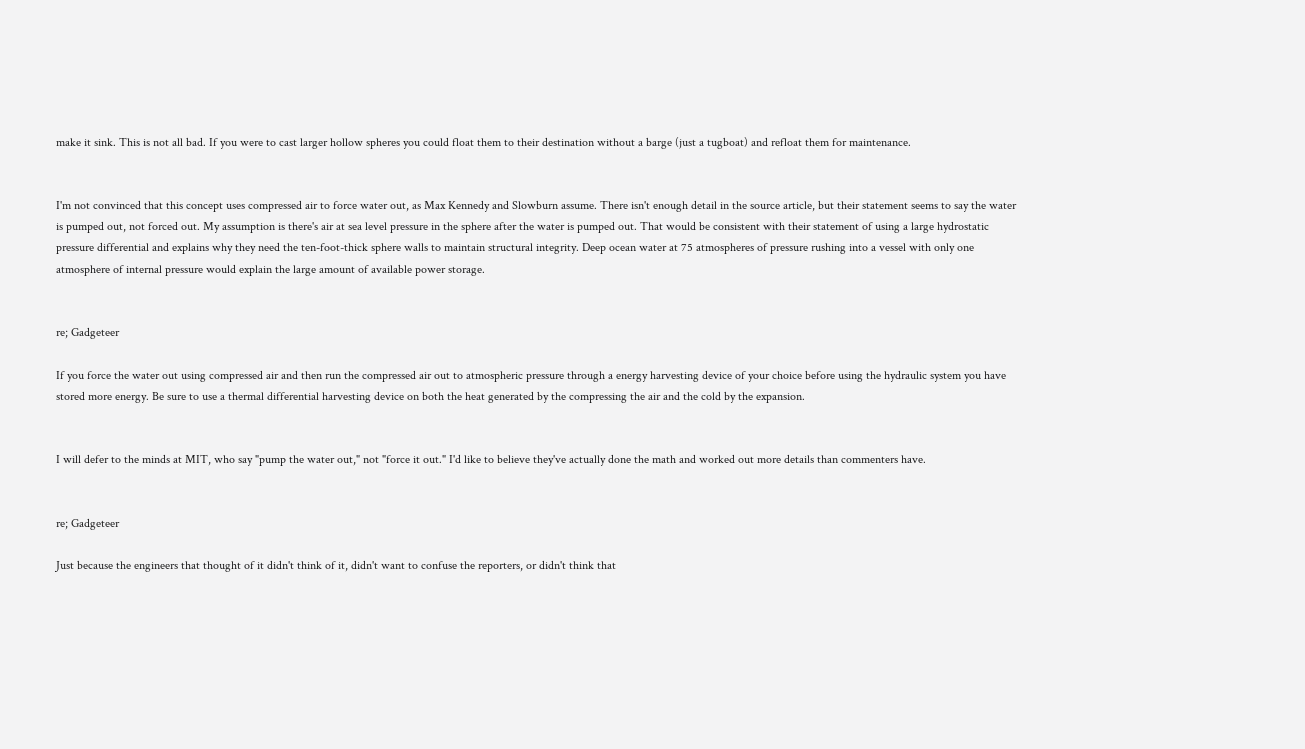make it sink. This is not all bad. If you were to cast larger hollow spheres you could float them to their destination without a barge (just a tugboat) and refloat them for maintenance.


I'm not convinced that this concept uses compressed air to force water out, as Max Kennedy and Slowburn assume. There isn't enough detail in the source article, but their statement seems to say the water is pumped out, not forced out. My assumption is there's air at sea level pressure in the sphere after the water is pumped out. That would be consistent with their statement of using a large hydrostatic pressure differential and explains why they need the ten-foot-thick sphere walls to maintain structural integrity. Deep ocean water at 75 atmospheres of pressure rushing into a vessel with only one atmosphere of internal pressure would explain the large amount of available power storage.


re; Gadgeteer

If you force the water out using compressed air and then run the compressed air out to atmospheric pressure through a energy harvesting device of your choice before using the hydraulic system you have stored more energy. Be sure to use a thermal differential harvesting device on both the heat generated by the compressing the air and the cold by the expansion.


I will defer to the minds at MIT, who say "pump the water out," not "force it out." I'd like to believe they've actually done the math and worked out more details than commenters have.


re; Gadgeteer

Just because the engineers that thought of it didn't think of it, didn't want to confuse the reporters, or didn't think that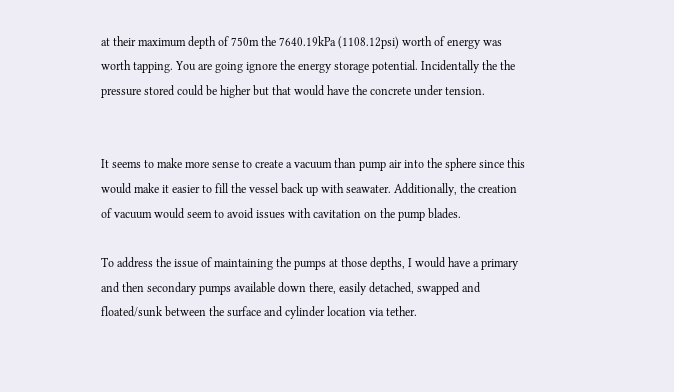at their maximum depth of 750m the 7640.19kPa (1108.12psi) worth of energy was worth tapping. You are going ignore the energy storage potential. Incidentally the the pressure stored could be higher but that would have the concrete under tension.


It seems to make more sense to create a vacuum than pump air into the sphere since this would make it easier to fill the vessel back up with seawater. Additionally, the creation of vacuum would seem to avoid issues with cavitation on the pump blades.

To address the issue of maintaining the pumps at those depths, I would have a primary and then secondary pumps available down there, easily detached, swapped and floated/sunk between the surface and cylinder location via tether.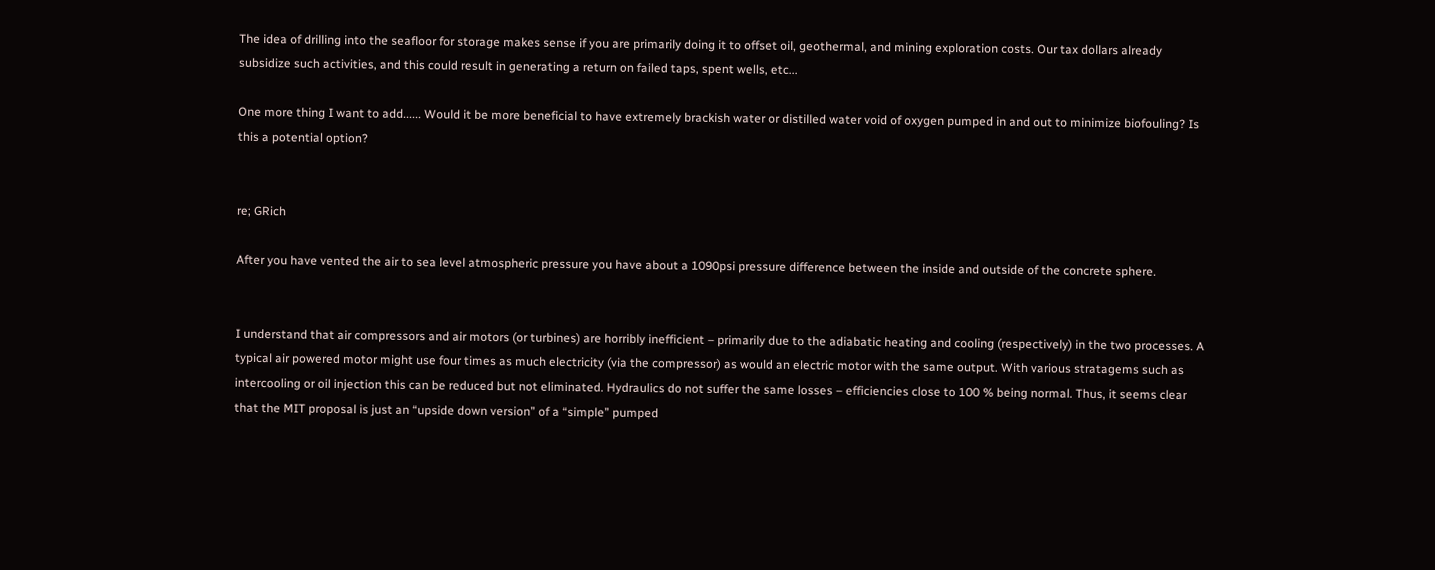The idea of drilling into the seafloor for storage makes sense if you are primarily doing it to offset oil, geothermal, and mining exploration costs. Our tax dollars already subsidize such activities, and this could result in generating a return on failed taps, spent wells, etc...

One more thing I want to add...... Would it be more beneficial to have extremely brackish water or distilled water void of oxygen pumped in and out to minimize biofouling? Is this a potential option?


re; GRich

After you have vented the air to sea level atmospheric pressure you have about a 1090psi pressure difference between the inside and outside of the concrete sphere.


I understand that air compressors and air motors (or turbines) are horribly inefficient – primarily due to the adiabatic heating and cooling (respectively) in the two processes. A typical air powered motor might use four times as much electricity (via the compressor) as would an electric motor with the same output. With various stratagems such as intercooling or oil injection this can be reduced but not eliminated. Hydraulics do not suffer the same losses – efficiencies close to 100 % being normal. Thus, it seems clear that the MIT proposal is just an “upside down version” of a “simple” pumped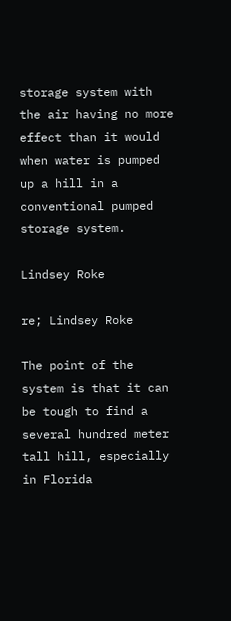storage system with the air having no more effect than it would when water is pumped up a hill in a conventional pumped storage system.

Lindsey Roke

re; Lindsey Roke

The point of the system is that it can be tough to find a several hundred meter tall hill, especially in Florida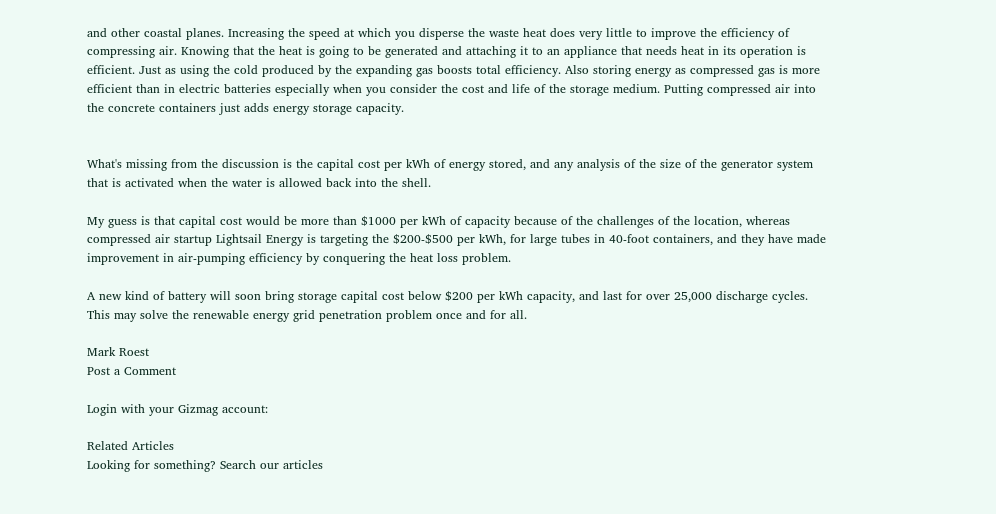and other coastal planes. Increasing the speed at which you disperse the waste heat does very little to improve the efficiency of compressing air. Knowing that the heat is going to be generated and attaching it to an appliance that needs heat in its operation is efficient. Just as using the cold produced by the expanding gas boosts total efficiency. Also storing energy as compressed gas is more efficient than in electric batteries especially when you consider the cost and life of the storage medium. Putting compressed air into the concrete containers just adds energy storage capacity.


What's missing from the discussion is the capital cost per kWh of energy stored, and any analysis of the size of the generator system that is activated when the water is allowed back into the shell.

My guess is that capital cost would be more than $1000 per kWh of capacity because of the challenges of the location, whereas compressed air startup Lightsail Energy is targeting the $200-$500 per kWh, for large tubes in 40-foot containers, and they have made improvement in air-pumping efficiency by conquering the heat loss problem.

A new kind of battery will soon bring storage capital cost below $200 per kWh capacity, and last for over 25,000 discharge cycles. This may solve the renewable energy grid penetration problem once and for all.

Mark Roest
Post a Comment

Login with your Gizmag account:

Related Articles
Looking for something? Search our articles